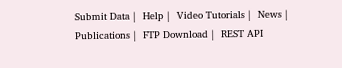Submit Data |  Help |  Video Tutorials |  News |  Publications |  FTP Download |  REST API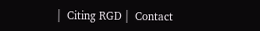|  Citing RGD |  Contact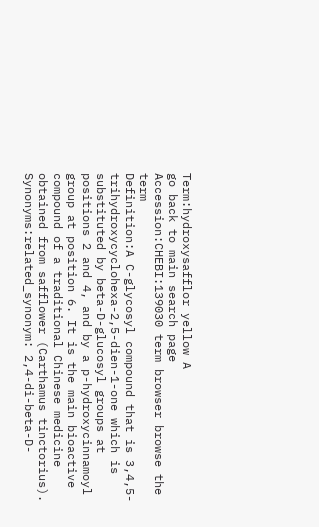Term:hydroxysafflor yellow A
go back to main search page
Accession:CHEBI:139030 term browser browse the term
Definition:A C-glycosyl compound that is 3,4,5-trihydroxycyclohexa-2,5-dien-1-one which is substituted by beta-D-glucosyl groups at positions 2 and 4, and by a p-hydroxycinnamoyl group at position 6. It is the main bioactive compound of a traditional Chinese medicine obtained from safflower (Carthamus tinctorius).
Synonyms:related_synonym: 2,4-di-beta-D-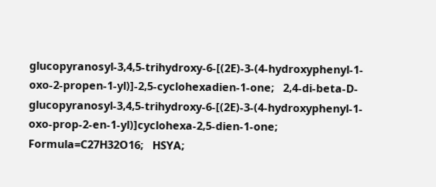glucopyranosyl-3,4,5-trihydroxy-6-[(2E)-3-(4-hydroxyphenyl-1-oxo-2-propen-1-yl)]-2,5-cyclohexadien-1-one;   2,4-di-beta-D-glucopyranosyl-3,4,5-trihydroxy-6-[(2E)-3-(4-hydroxyphenyl-1-oxo-prop-2-en-1-yl)]cyclohexa-2,5-dien-1-one;   Formula=C27H32O16;   HSYA;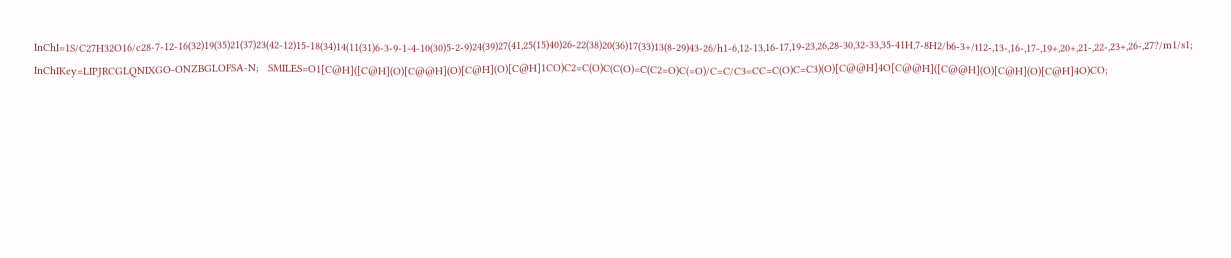InChI=1S/C27H32O16/c28-7-12-16(32)19(35)21(37)23(42-12)15-18(34)14(11(31)6-3-9-1-4-10(30)5-2-9)24(39)27(41,25(15)40)26-22(38)20(36)17(33)13(8-29)43-26/h1-6,12-13,16-17,19-23,26,28-30,32-33,35-41H,7-8H2/b6-3+/t12-,13-,16-,17-,19+,20+,21-,22-,23+,26-,27?/m1/s1;   InChIKey=LIPJRCGLQNIXGO-ONZBGLOFSA-N;   SMILES=O1[C@H]([C@H](O)[C@@H](O)[C@H](O)[C@H]1CO)C2=C(O)C(C(O)=C(C2=O)C(=O)/C=C/C3=CC=C(O)C=C3)(O)[C@@H]4O[C@@H]([C@@H](O)[C@H](O)[C@H]4O)CO;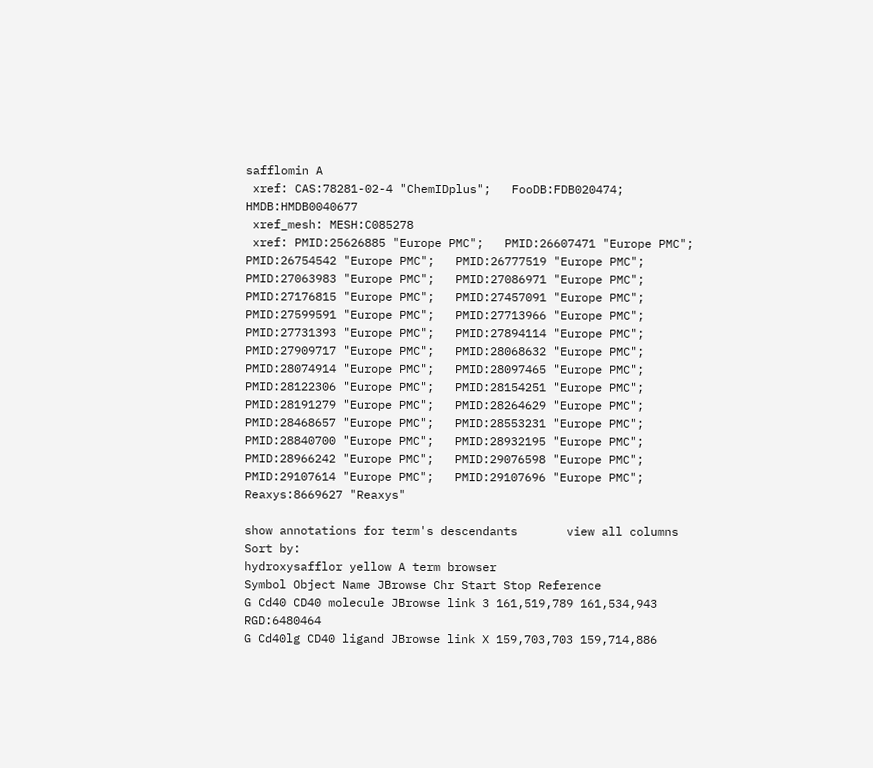safflomin A
 xref: CAS:78281-02-4 "ChemIDplus";   FooDB:FDB020474;   HMDB:HMDB0040677
 xref_mesh: MESH:C085278
 xref: PMID:25626885 "Europe PMC";   PMID:26607471 "Europe PMC";   PMID:26754542 "Europe PMC";   PMID:26777519 "Europe PMC";   PMID:27063983 "Europe PMC";   PMID:27086971 "Europe PMC";   PMID:27176815 "Europe PMC";   PMID:27457091 "Europe PMC";   PMID:27599591 "Europe PMC";   PMID:27713966 "Europe PMC";   PMID:27731393 "Europe PMC";   PMID:27894114 "Europe PMC";   PMID:27909717 "Europe PMC";   PMID:28068632 "Europe PMC";   PMID:28074914 "Europe PMC";   PMID:28097465 "Europe PMC";   PMID:28122306 "Europe PMC";   PMID:28154251 "Europe PMC";   PMID:28191279 "Europe PMC";   PMID:28264629 "Europe PMC";   PMID:28468657 "Europe PMC";   PMID:28553231 "Europe PMC";   PMID:28840700 "Europe PMC";   PMID:28932195 "Europe PMC";   PMID:28966242 "Europe PMC";   PMID:29076598 "Europe PMC";   PMID:29107614 "Europe PMC";   PMID:29107696 "Europe PMC";   Reaxys:8669627 "Reaxys"

show annotations for term's descendants       view all columns           Sort by:
hydroxysafflor yellow A term browser
Symbol Object Name JBrowse Chr Start Stop Reference
G Cd40 CD40 molecule JBrowse link 3 161,519,789 161,534,943 RGD:6480464
G Cd40lg CD40 ligand JBrowse link X 159,703,703 159,714,886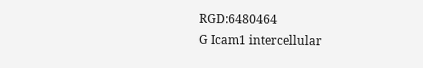RGD:6480464
G Icam1 intercellular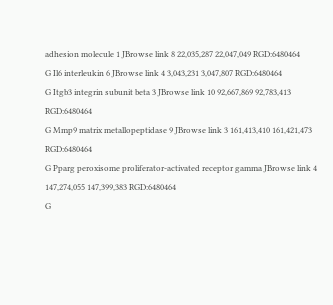adhesion molecule 1 JBrowse link 8 22,035,287 22,047,049 RGD:6480464
G Il6 interleukin 6 JBrowse link 4 3,043,231 3,047,807 RGD:6480464
G Itgb3 integrin subunit beta 3 JBrowse link 10 92,667,869 92,783,413 RGD:6480464
G Mmp9 matrix metallopeptidase 9 JBrowse link 3 161,413,410 161,421,473 RGD:6480464
G Pparg peroxisome proliferator-activated receptor gamma JBrowse link 4 147,274,055 147,399,383 RGD:6480464
G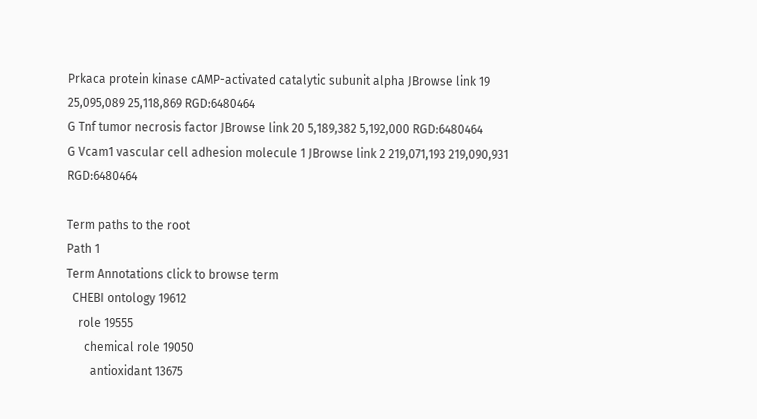Prkaca protein kinase cAMP-activated catalytic subunit alpha JBrowse link 19 25,095,089 25,118,869 RGD:6480464
G Tnf tumor necrosis factor JBrowse link 20 5,189,382 5,192,000 RGD:6480464
G Vcam1 vascular cell adhesion molecule 1 JBrowse link 2 219,071,193 219,090,931 RGD:6480464

Term paths to the root
Path 1
Term Annotations click to browse term
  CHEBI ontology 19612
    role 19555
      chemical role 19050
        antioxidant 13675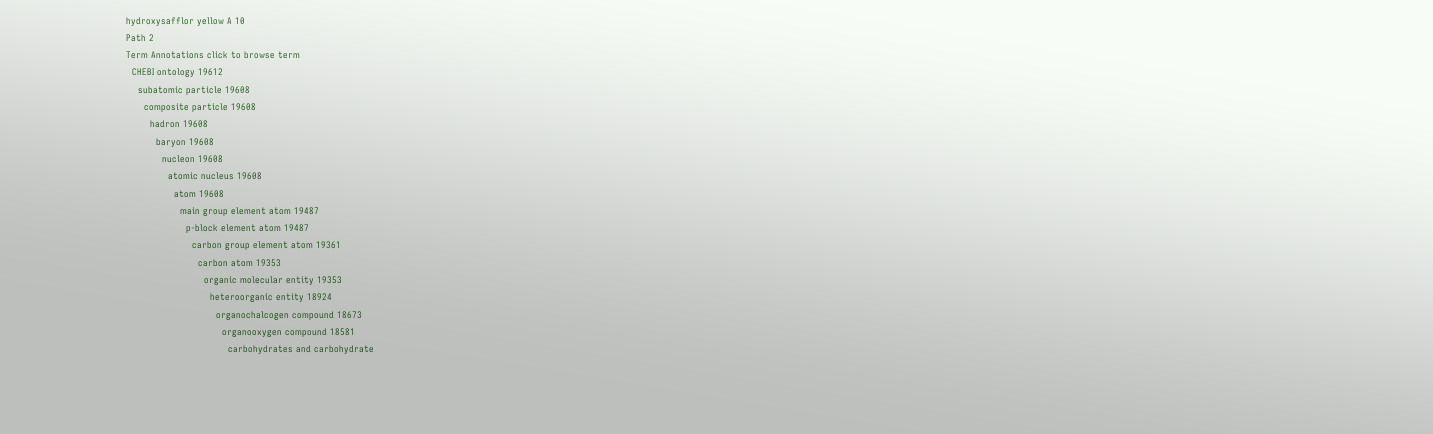hydroxysafflor yellow A 10
Path 2
Term Annotations click to browse term
  CHEBI ontology 19612
    subatomic particle 19608
      composite particle 19608
        hadron 19608
          baryon 19608
            nucleon 19608
              atomic nucleus 19608
                atom 19608
                  main group element atom 19487
                    p-block element atom 19487
                      carbon group element atom 19361
                        carbon atom 19353
                          organic molecular entity 19353
                            heteroorganic entity 18924
                              organochalcogen compound 18673
                                organooxygen compound 18581
                                  carbohydrates and carbohydrate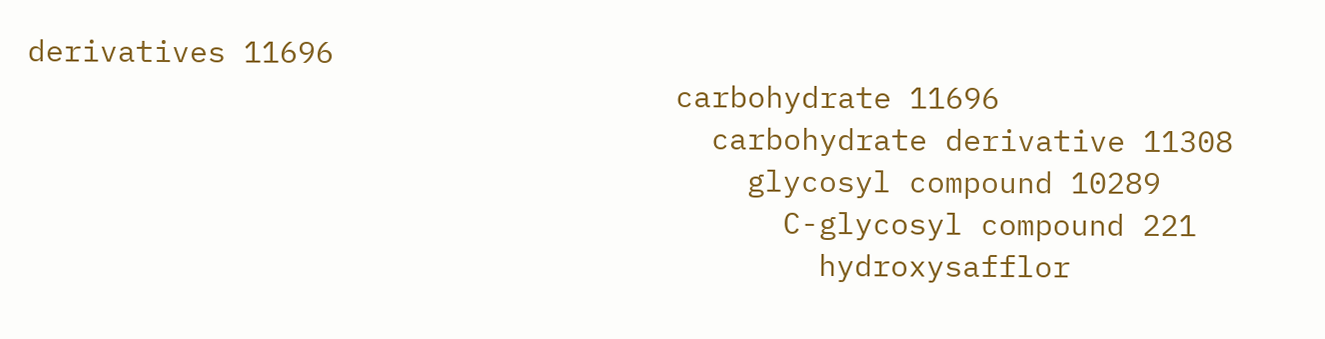derivatives 11696
                                    carbohydrate 11696
                                      carbohydrate derivative 11308
                                        glycosyl compound 10289
                                          C-glycosyl compound 221
                                            hydroxysafflor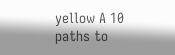yellow A 10
paths to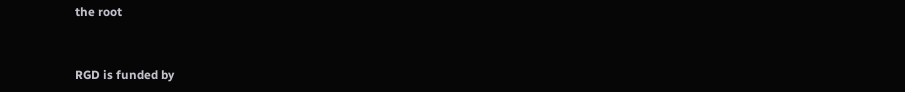the root


RGD is funded by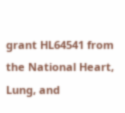grant HL64541 from the National Heart, Lung, and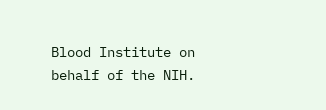Blood Institute on behalf of the NIH.